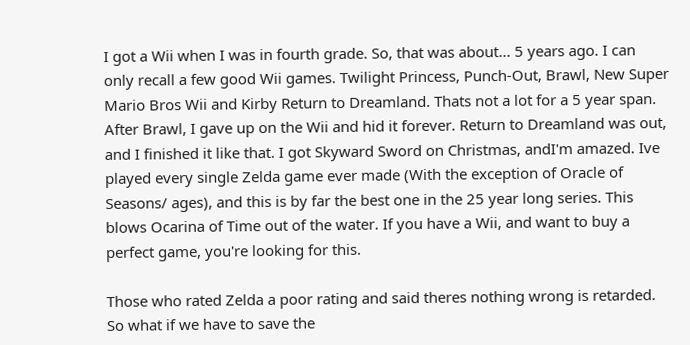I got a Wii when I was in fourth grade. So, that was about... 5 years ago. I can only recall a few good Wii games. Twilight Princess, Punch-Out, Brawl, New Super Mario Bros Wii and Kirby Return to Dreamland. Thats not a lot for a 5 year span. After Brawl, I gave up on the Wii and hid it forever. Return to Dreamland was out, and I finished it like that. I got Skyward Sword on Christmas, andI'm amazed. Ive played every single Zelda game ever made (With the exception of Oracle of Seasons/ ages), and this is by far the best one in the 25 year long series. This blows Ocarina of Time out of the water. If you have a Wii, and want to buy a perfect game, you're looking for this.

Those who rated Zelda a poor rating and said theres nothing wrong is retarded. So what if we have to save the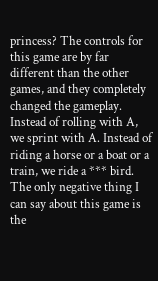princess? The controls for this game are by far different than the other games, and they completely changed the gameplay. Instead of rolling with A, we sprint with A. Instead of riding a horse or a boat or a train, we ride a *** bird. The only negative thing I can say about this game is the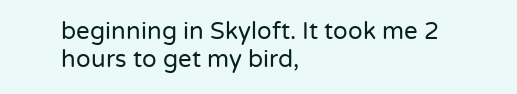beginning in Skyloft. It took me 2 hours to get my bird,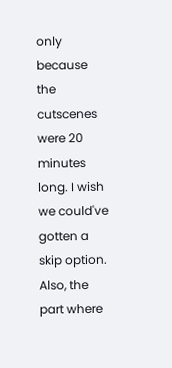only because the cutscenes were 20 minutes long. I wish we could've gotten a skip option. Also, the part where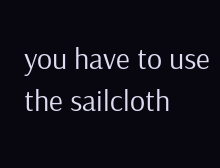you have to use the sailcloth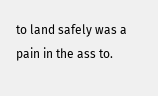to land safely was a pain in the ass to.